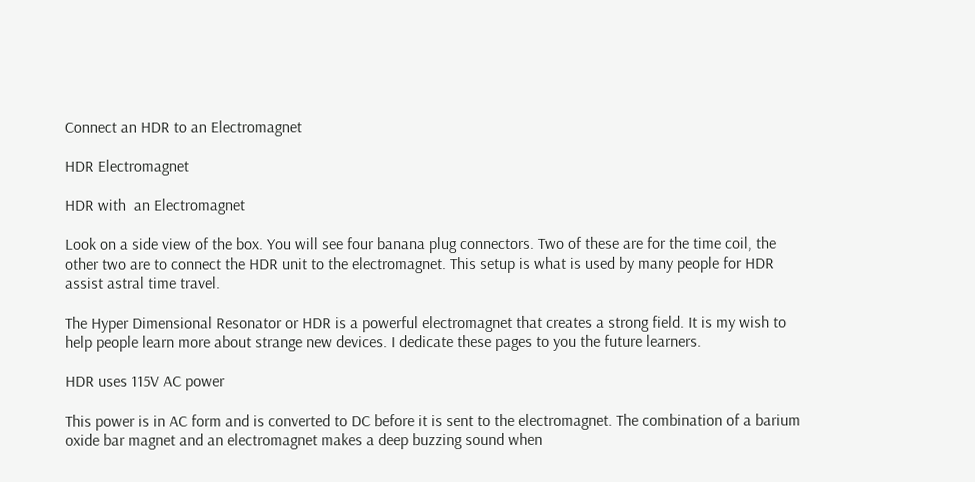Connect an HDR to an Electromagnet

HDR Electromagnet

HDR with  an Electromagnet

Look on a side view of the box. You will see four banana plug connectors. Two of these are for the time coil, the other two are to connect the HDR unit to the electromagnet. This setup is what is used by many people for HDR assist astral time travel.

The Hyper Dimensional Resonator or HDR is a powerful electromagnet that creates a strong field. It is my wish to help people learn more about strange new devices. I dedicate these pages to you the future learners.

HDR uses 115V AC power

This power is in AC form and is converted to DC before it is sent to the electromagnet. The combination of a barium oxide bar magnet and an electromagnet makes a deep buzzing sound when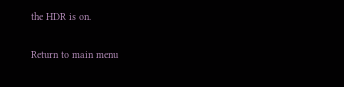the HDR is on.

Return to main menu